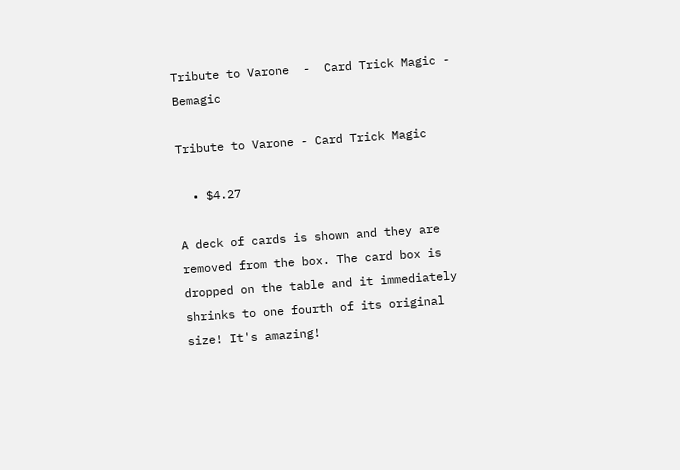Tribute to Varone  -  Card Trick Magic - Bemagic

Tribute to Varone - Card Trick Magic

  • $4.27

A deck of cards is shown and they are removed from the box. The card box is dropped on the table and it immediately shrinks to one fourth of its original size! It's amazing!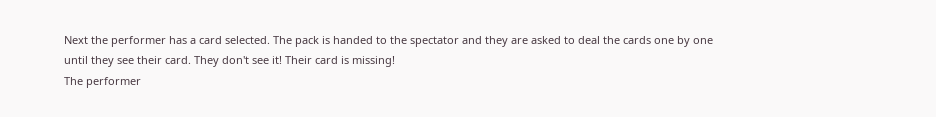Next the performer has a card selected. The pack is handed to the spectator and they are asked to deal the cards one by one until they see their card. They don't see it! Their card is missing!
The performer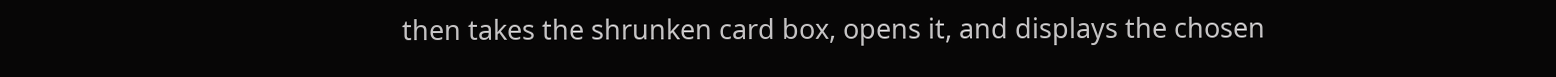then takes the shrunken card box, opens it, and displays the chosen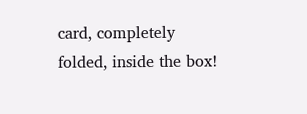card, completely folded, inside the box!